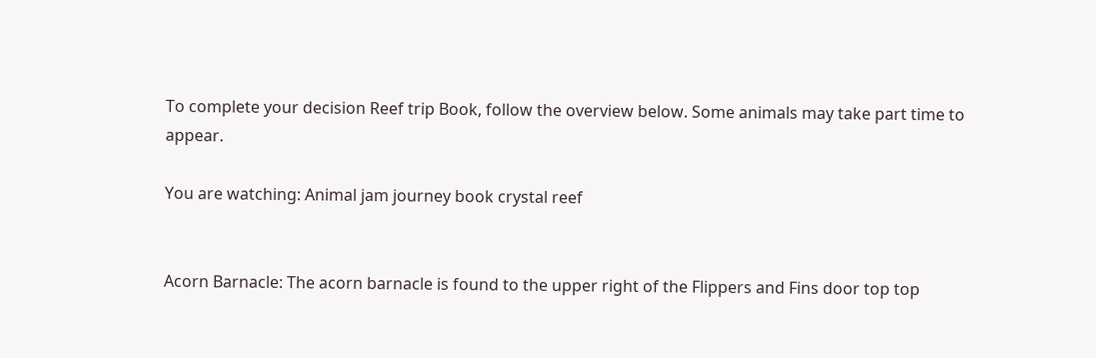To complete your decision Reef trip Book, follow the overview below. Some animals may take part time to appear.

You are watching: Animal jam journey book crystal reef


Acorn Barnacle: The acorn barnacle is found to the upper right of the Flippers and Fins door top top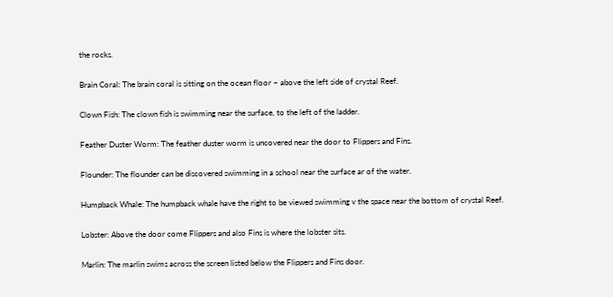the rocks.


Brain Coral: The brain coral is sitting on the ocean floor ~ above the left side of crystal Reef.


Clown Fish: The clown fish is swimming near the surface, to the left of the ladder.


Feather Duster Worm: The feather duster worm is uncovered near the door to Flippers and Fins.


Flounder: The flounder can be discovered swimming in a school near the surface ar of the water.


Humpback Whale: The humpback whale have the right to be viewed swimming v the space near the bottom of crystal Reef.


Lobster: Above the door come Flippers and also Fins is where the lobster sits.


Marlin: The marlin swims across the screen listed below the Flippers and Fins door.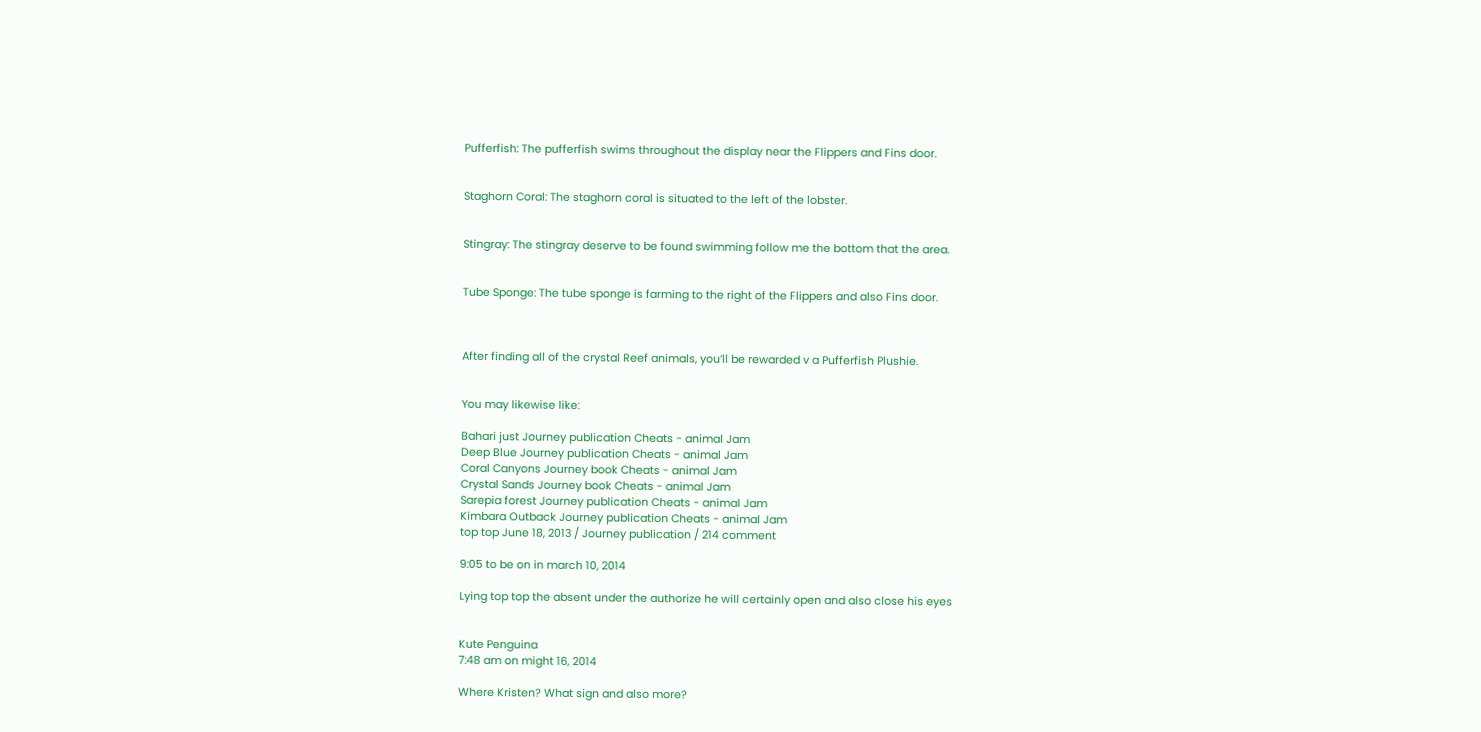Pufferfish: The pufferfish swims throughout the display near the Flippers and Fins door.


Staghorn Coral: The staghorn coral is situated to the left of the lobster.


Stingray: The stingray deserve to be found swimming follow me the bottom that the area.


Tube Sponge: The tube sponge is farming to the right of the Flippers and also Fins door.



After finding all of the crystal Reef animals, you’ll be rewarded v a Pufferfish Plushie.


You may likewise like:

Bahari just Journey publication Cheats - animal Jam
Deep Blue Journey publication Cheats - animal Jam
Coral Canyons Journey book Cheats - animal Jam
Crystal Sands Journey book Cheats - animal Jam
Sarepia forest Journey publication Cheats - animal Jam
Kimbara Outback Journey publication Cheats - animal Jam
top top June 18, 2013 / Journey publication / 214 comment

9:05 to be on in march 10, 2014

Lying top top the absent under the authorize he will certainly open and also close his eyes


Kute Penguina
7:48 am on might 16, 2014

Where Kristen? What sign and also more?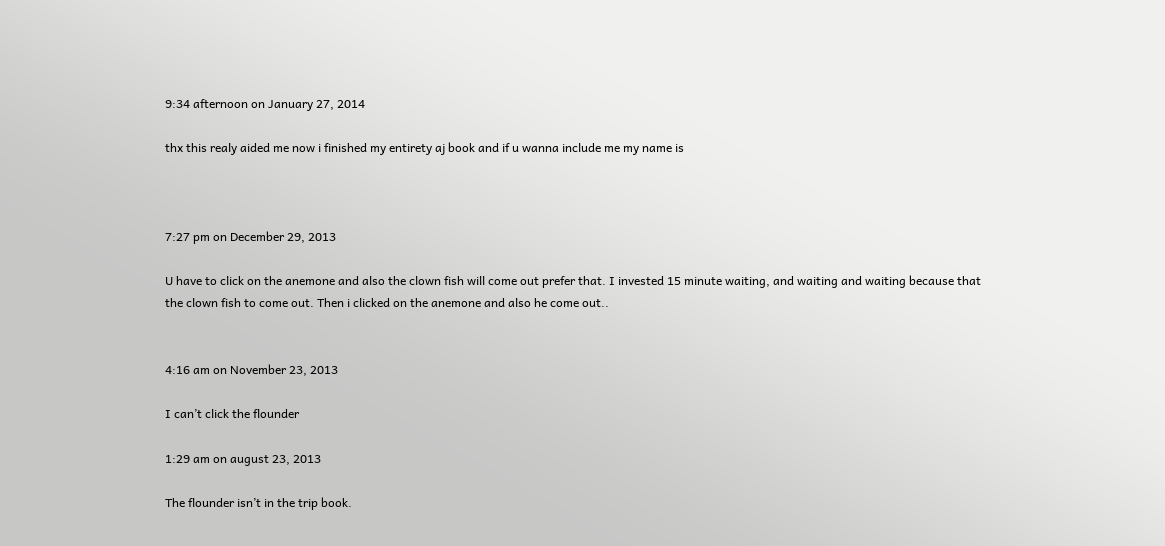9:34 afternoon on January 27, 2014

thx this realy aided me now i finished my entirety aj book and if u wanna include me my name is



7:27 pm on December 29, 2013

U have to click on the anemone and also the clown fish will come out prefer that. I invested 15 minute waiting, and waiting and waiting because that the clown fish to come out. Then i clicked on the anemone and also he come out..


4:16 am on November 23, 2013

I can’t click the flounder

1:29 am on august 23, 2013

The flounder isn’t in the trip book.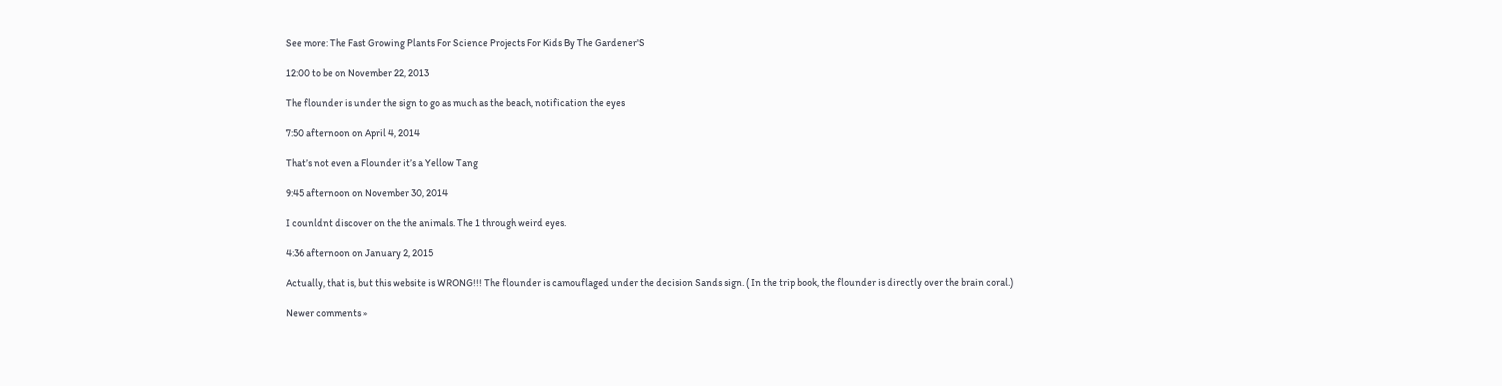See more: The Fast Growing Plants For Science Projects For Kids By The Gardener'S

12:00 to be on November 22, 2013

The flounder is under the sign to go as much as the beach, notification the eyes

7:50 afternoon on April 4, 2014

That’s not even a Flounder it’s a Yellow Tang

9:45 afternoon on November 30, 2014

I counldnt discover on the the animals. The 1 through weird eyes.

4:36 afternoon on January 2, 2015

Actually, that is, but this website is WRONG!!! The flounder is camouflaged under the decision Sands sign. ( In the trip book, the flounder is directly over the brain coral.)

Newer comments »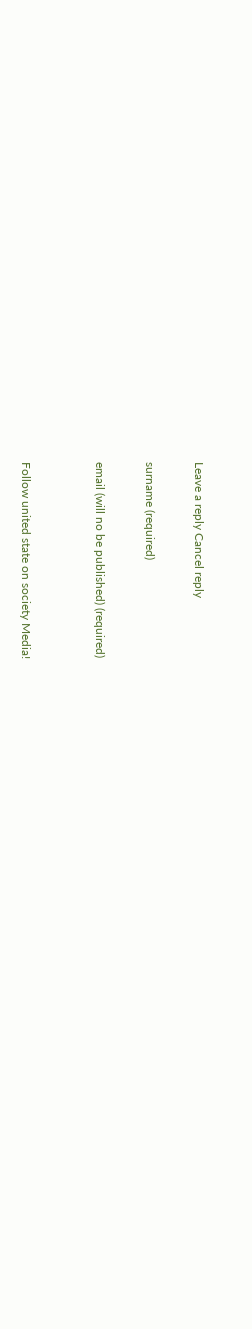Leave a reply Cancel reply

surname (required)

email (will no be published) (required)


Follow united state on society Media!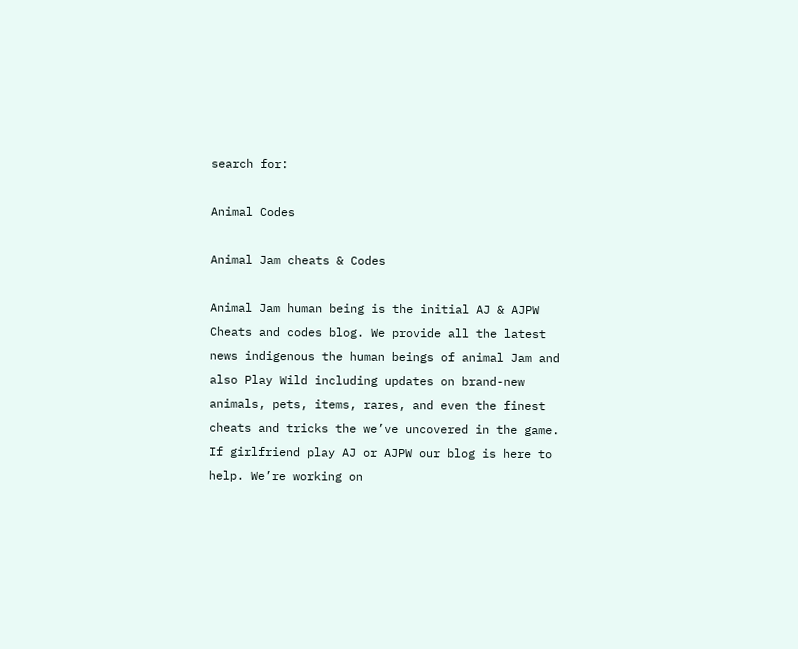search for:

Animal Codes

Animal Jam cheats & Codes

Animal Jam human being is the initial AJ & AJPW Cheats and codes blog. We provide all the latest news indigenous the human beings of animal Jam and also Play Wild including updates on brand-new animals, pets, items, rares, and even the finest cheats and tricks the we’ve uncovered in the game. If girlfriend play AJ or AJPW our blog is here to help. We’re working on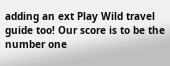adding an ext Play Wild travel guide too! Our score is to be the number one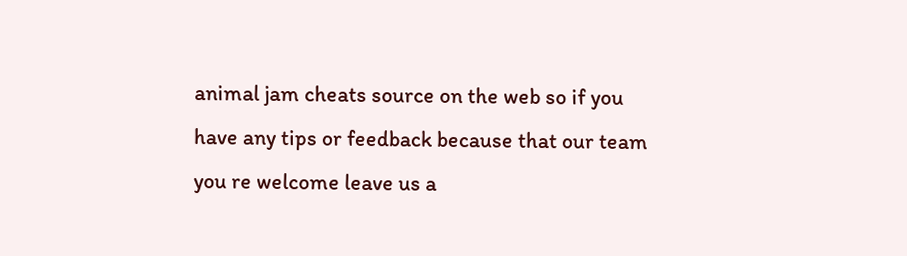animal jam cheats source on the web so if you have any tips or feedback because that our team you re welcome leave us a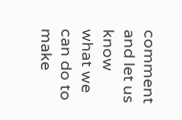comment and let us know what we can do to make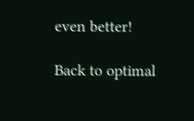even better!

Back to optimal